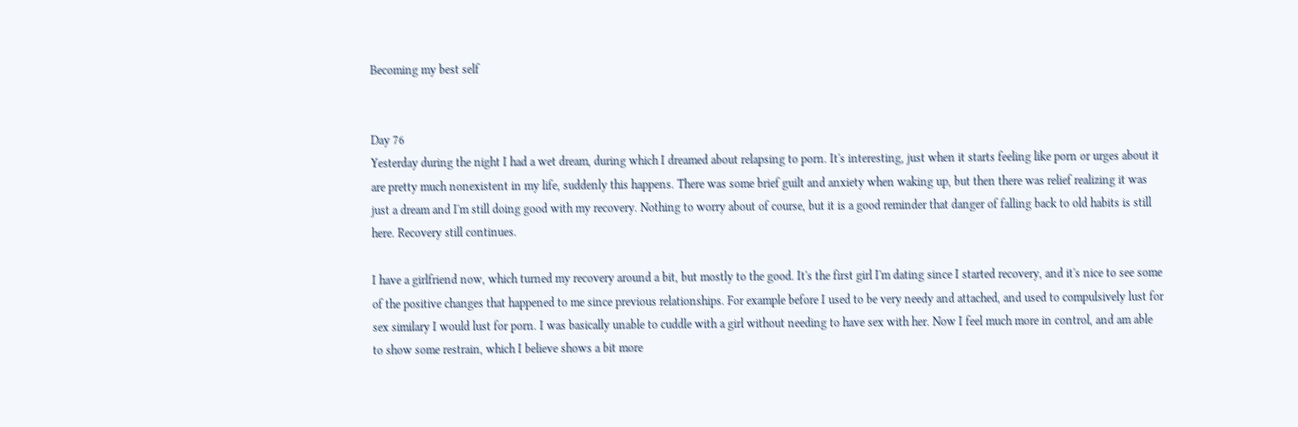Becoming my best self


Day 76
Yesterday during the night I had a wet dream, during which I dreamed about relapsing to porn. It's interesting, just when it starts feeling like porn or urges about it are pretty much nonexistent in my life, suddenly this happens. There was some brief guilt and anxiety when waking up, but then there was relief realizing it was just a dream and I'm still doing good with my recovery. Nothing to worry about of course, but it is a good reminder that danger of falling back to old habits is still here. Recovery still continues.

I have a girlfriend now, which turned my recovery around a bit, but mostly to the good. It's the first girl I'm dating since I started recovery, and it's nice to see some of the positive changes that happened to me since previous relationships. For example before I used to be very needy and attached, and used to compulsively lust for sex similary I would lust for porn. I was basically unable to cuddle with a girl without needing to have sex with her. Now I feel much more in control, and am able to show some restrain, which I believe shows a bit more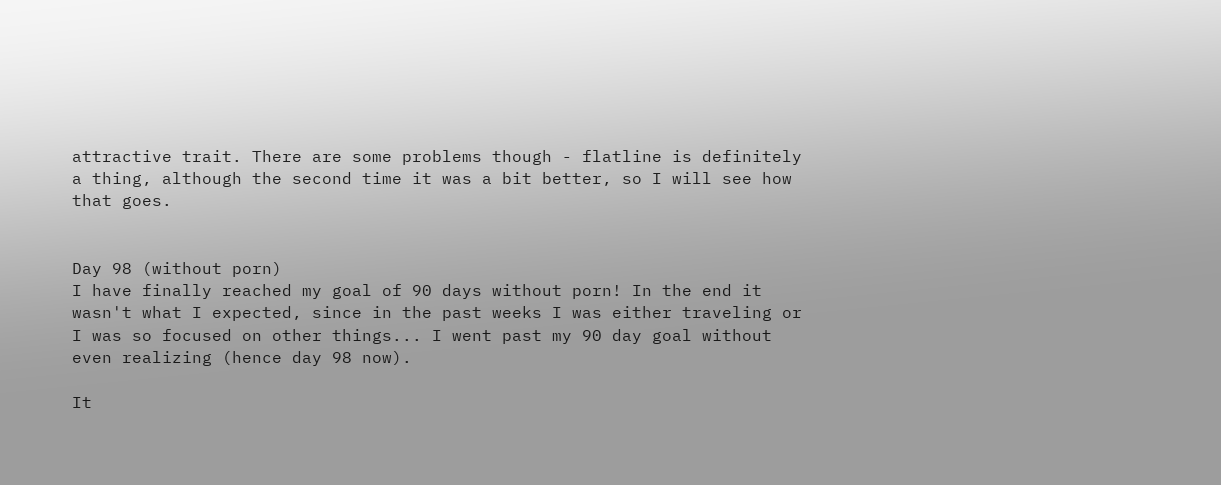attractive trait. There are some problems though - flatline is definitely a thing, although the second time it was a bit better, so I will see how that goes.


Day 98 (without porn)
I have finally reached my goal of 90 days without porn! In the end it wasn't what I expected, since in the past weeks I was either traveling or I was so focused on other things... I went past my 90 day goal without even realizing (hence day 98 now).

It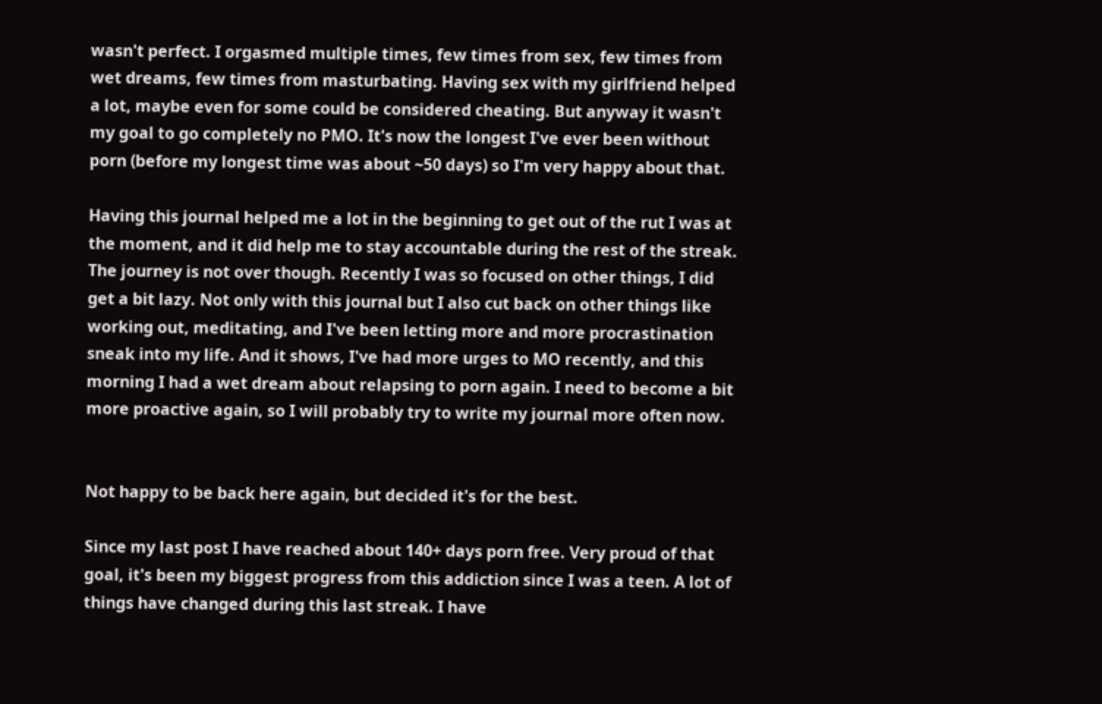wasn't perfect. I orgasmed multiple times, few times from sex, few times from wet dreams, few times from masturbating. Having sex with my girlfriend helped a lot, maybe even for some could be considered cheating. But anyway it wasn't my goal to go completely no PMO. It's now the longest I've ever been without porn (before my longest time was about ~50 days) so I'm very happy about that.

Having this journal helped me a lot in the beginning to get out of the rut I was at the moment, and it did help me to stay accountable during the rest of the streak. The journey is not over though. Recently I was so focused on other things, I did get a bit lazy. Not only with this journal but I also cut back on other things like working out, meditating, and I've been letting more and more procrastination sneak into my life. And it shows, I've had more urges to MO recently, and this morning I had a wet dream about relapsing to porn again. I need to become a bit more proactive again, so I will probably try to write my journal more often now.


Not happy to be back here again, but decided it's for the best.

Since my last post I have reached about 140+ days porn free. Very proud of that goal, it's been my biggest progress from this addiction since I was a teen. A lot of things have changed during this last streak. I have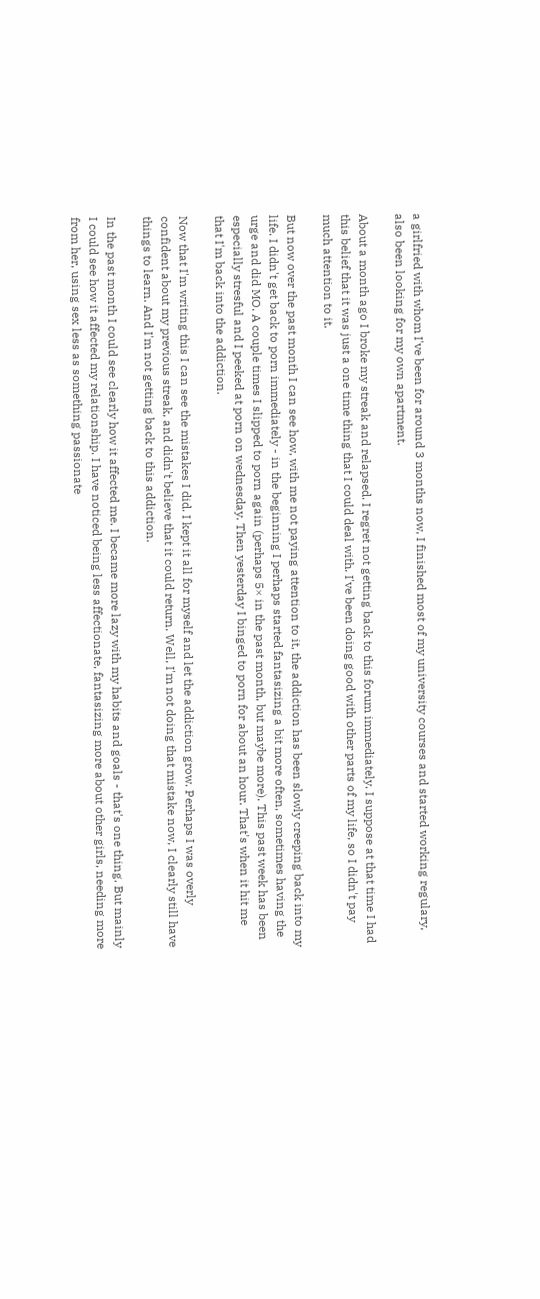a girlfried with whom I've been for around 3 months now, I finished most of my university courses and started working regulary, also been looking for my own apartment.

About a month ago I broke my streak and relapsed. I regret not getting back to this forum immediately. I suppose at that time I had this belief that it was just a one time thing that I could deal with. I've been doing good with other parts of my life, so I didn't pay much attention to it.

But now over the past month I can see how, with me not paying attention to it, the addiction has been slowly creeping back into my life. I didn't get back to porn immediately - in the beginning I perhaps started fantasizing a bit more often, sometimes having the urge and did MO. A couple times I slipped to porn again (perhaps 5× in the past month, but maybe more). This past week has been especially stresful and I peeked at porn on wednesday. Then yesterday I binged to porn for about an hour. That's when it hit me that I'm back into the addiction.

Now that I'm writing this I can see the mistakes I did. I kept it all for myself and let the addiction grow. Perhaps I was overly confident about my previous streak, and didn't believe that it could return. Well, I'm not doing that mistake now, I clearly still have things to learn. And I'm not getting back to this addiction.

In the past month I could see clearly how it affected me. I became more lazy with my habits and goals - that's one thing. But mainly I could see how it affected my relationship. I have noticed being less affectionate, fantasizing more about other girls, needing more from her, using sex less as something passionate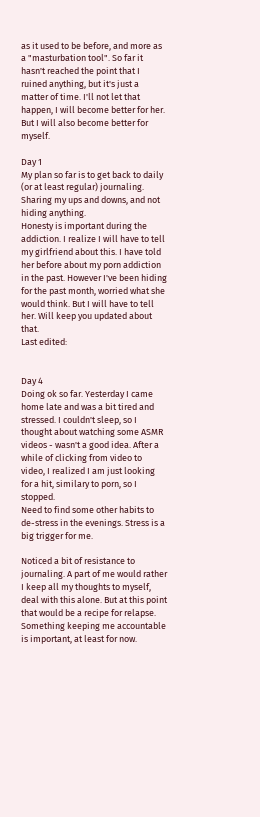as it used to be before, and more as a "masturbation tool". So far it hasn't reached the point that I ruined anything, but it's just a matter of time. I'll not let that happen, I will become better for her. But I will also become better for myself.

Day 1
My plan so far is to get back to daily (or at least regular) journaling. Sharing my ups and downs, and not hiding anything.
Honesty is important during the addiction. I realize I will have to tell my girlfriend about this. I have told her before about my porn addiction in the past. However I've been hiding for the past month, worried what she would think. But I will have to tell her. Will keep you updated about that.
Last edited:


Day 4
Doing ok so far. Yesterday I came home late and was a bit tired and stressed. I couldn't sleep, so I thought about watching some ASMR videos - wasn't a good idea. After a while of clicking from video to video, I realized I am just looking for a hit, similary to porn, so I stopped.
Need to find some other habits to de-stress in the evenings. Stress is a big trigger for me.

Noticed a bit of resistance to journaling. A part of me would rather I keep all my thoughts to myself, deal with this alone. But at this point that would be a recipe for relapse. Something keeping me accountable is important, at least for now.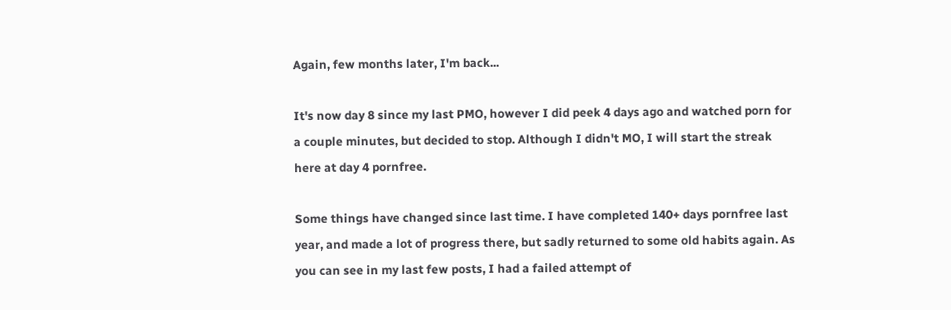Again, few months later, I'm back...

It's now day 8 since my last PMO, however I did peek 4 days ago and watched porn for a couple minutes, but decided to stop. Although I didn't MO, I will start the streak here at day 4 pornfree.

Some things have changed since last time. I have completed 140+ days pornfree last year, and made a lot of progress there, but sadly returned to some old habits again. As you can see in my last few posts, I had a failed attempt of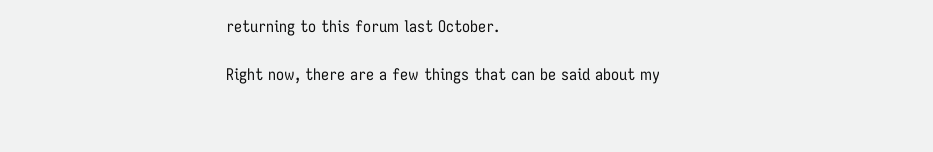returning to this forum last October.

Right now, there are a few things that can be said about my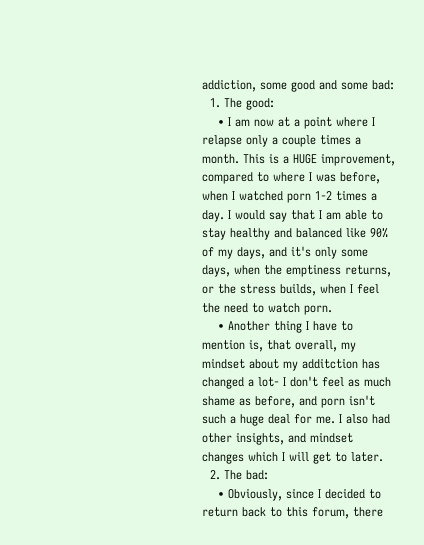addiction, some good and some bad:
  1. The good:
    • I am now at a point where I relapse only a couple times a month. This is a HUGE improvement, compared to where I was before, when I watched porn 1-2 times a day. I would say that I am able to stay healthy and balanced like 90% of my days, and it's only some days, when the emptiness returns, or the stress builds, when I feel the need to watch porn.
    • Another thing I have to mention is, that overall, my mindset about my additction has changed a lot- I don't feel as much shame as before, and porn isn't such a huge deal for me. I also had other insights, and mindset changes which I will get to later.
  2. The bad:
    • Obviously, since I decided to return back to this forum, there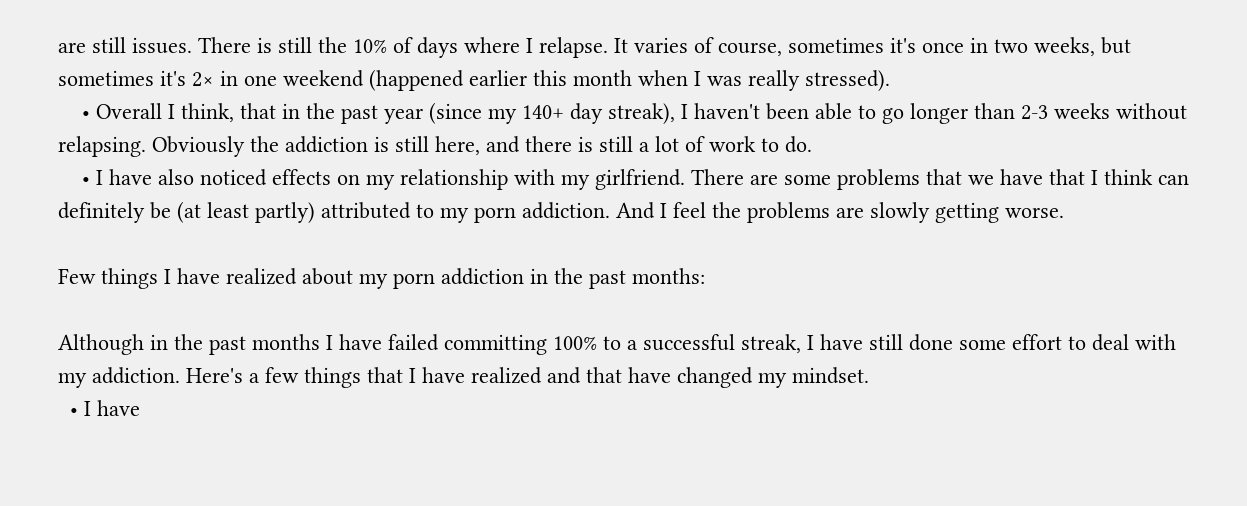are still issues. There is still the 10% of days where I relapse. It varies of course, sometimes it's once in two weeks, but sometimes it's 2× in one weekend (happened earlier this month when I was really stressed).
    • Overall I think, that in the past year (since my 140+ day streak), I haven't been able to go longer than 2-3 weeks without relapsing. Obviously the addiction is still here, and there is still a lot of work to do.
    • I have also noticed effects on my relationship with my girlfriend. There are some problems that we have that I think can definitely be (at least partly) attributed to my porn addiction. And I feel the problems are slowly getting worse.

Few things I have realized about my porn addiction in the past months:

Although in the past months I have failed committing 100% to a successful streak, I have still done some effort to deal with my addiction. Here's a few things that I have realized and that have changed my mindset.
  • I have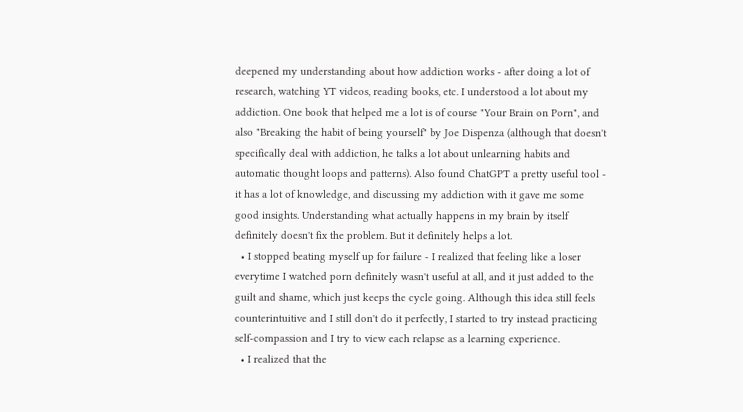deepened my understanding about how addiction works - after doing a lot of research, watching YT videos, reading books, etc. I understood a lot about my addiction. One book that helped me a lot is of course "Your Brain on Porn", and also "Breaking the habit of being yourself" by Joe Dispenza (although that doesn't specifically deal with addiction, he talks a lot about unlearning habits and automatic thought loops and patterns). Also found ChatGPT a pretty useful tool - it has a lot of knowledge, and discussing my addiction with it gave me some good insights. Understanding what actually happens in my brain by itself definitely doesn't fix the problem. But it definitely helps a lot.
  • I stopped beating myself up for failure - I realized that feeling like a loser everytime I watched porn definitely wasn't useful at all, and it just added to the guilt and shame, which just keeps the cycle going. Although this idea still feels counterintuitive and I still don't do it perfectly, I started to try instead practicing self-compassion and I try to view each relapse as a learning experience.
  • I realized that the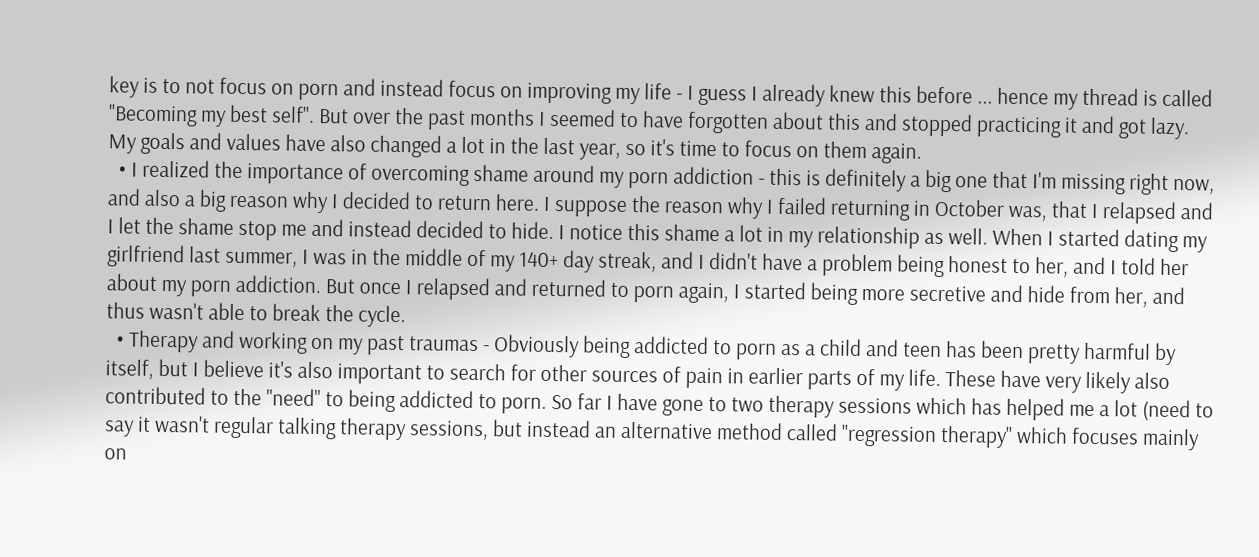key is to not focus on porn and instead focus on improving my life - I guess I already knew this before ... hence my thread is called "Becoming my best self". But over the past months I seemed to have forgotten about this and stopped practicing it and got lazy. My goals and values have also changed a lot in the last year, so it's time to focus on them again.
  • I realized the importance of overcoming shame around my porn addiction - this is definitely a big one that I'm missing right now, and also a big reason why I decided to return here. I suppose the reason why I failed returning in October was, that I relapsed and I let the shame stop me and instead decided to hide. I notice this shame a lot in my relationship as well. When I started dating my girlfriend last summer, I was in the middle of my 140+ day streak, and I didn't have a problem being honest to her, and I told her about my porn addiction. But once I relapsed and returned to porn again, I started being more secretive and hide from her, and thus wasn't able to break the cycle.
  • Therapy and working on my past traumas - Obviously being addicted to porn as a child and teen has been pretty harmful by itself, but I believe it's also important to search for other sources of pain in earlier parts of my life. These have very likely also contributed to the "need" to being addicted to porn. So far I have gone to two therapy sessions which has helped me a lot (need to say it wasn't regular talking therapy sessions, but instead an alternative method called "regression therapy" which focuses mainly on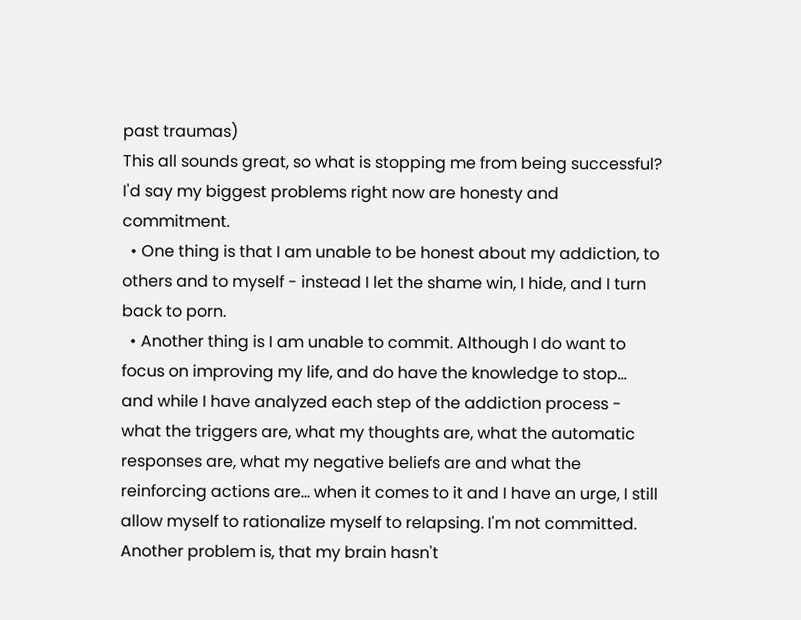past traumas)
This all sounds great, so what is stopping me from being successful?
I'd say my biggest problems right now are honesty and commitment.
  • One thing is that I am unable to be honest about my addiction, to others and to myself - instead I let the shame win, I hide, and I turn back to porn.
  • Another thing is I am unable to commit. Although I do want to focus on improving my life, and do have the knowledge to stop... and while I have analyzed each step of the addiction process - what the triggers are, what my thoughts are, what the automatic responses are, what my negative beliefs are and what the reinforcing actions are... when it comes to it and I have an urge, I still allow myself to rationalize myself to relapsing. I'm not committed.
Another problem is, that my brain hasn't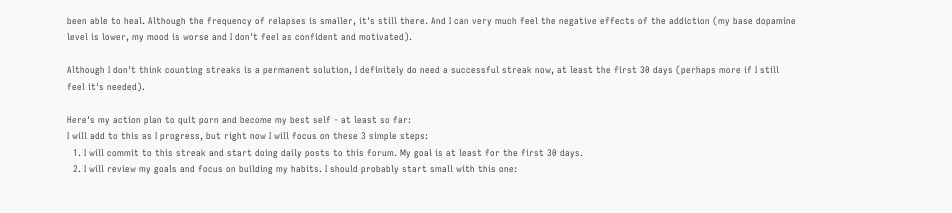been able to heal. Although the frequency of relapses is smaller, it's still there. And I can very much feel the negative effects of the addiction (my base dopamine level is lower, my mood is worse and I don't feel as confident and motivated).

Although I don't think counting streaks is a permanent solution, I definitely do need a successful streak now, at least the first 30 days (perhaps more if I still feel it's needed).

Here's my action plan to quit porn and become my best self - at least so far:
I will add to this as I progress, but right now I will focus on these 3 simple steps:
  1. I will commit to this streak and start doing daily posts to this forum. My goal is at least for the first 30 days.
  2. I will review my goals and focus on building my habits. I should probably start small with this one: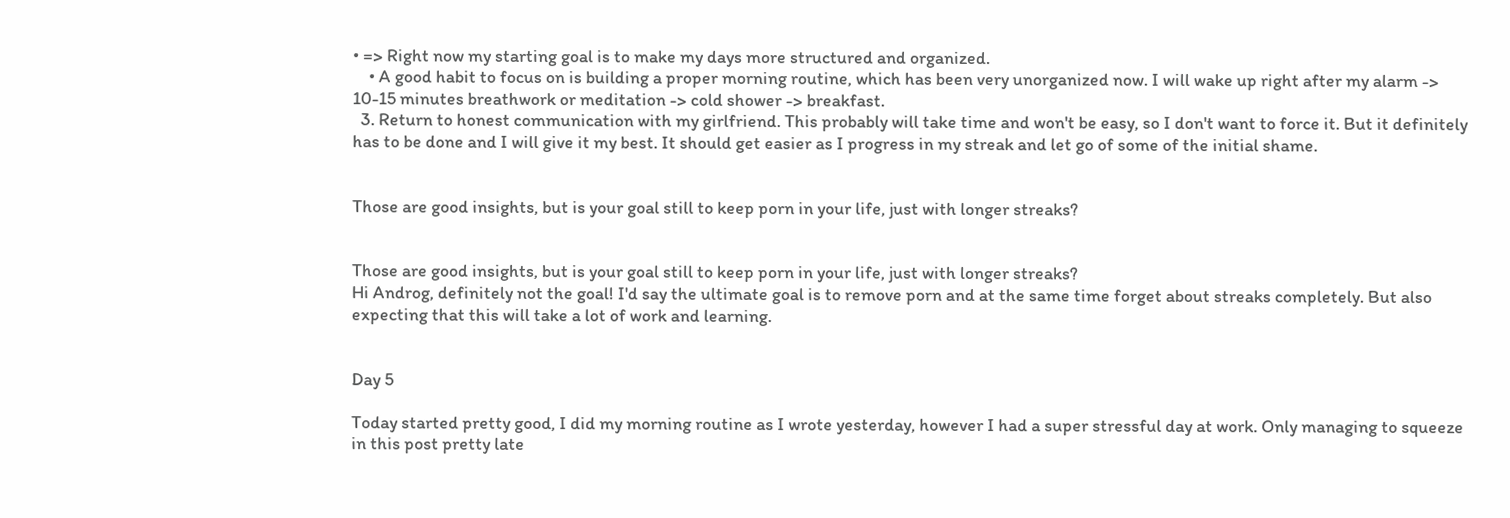• => Right now my starting goal is to make my days more structured and organized.
    • A good habit to focus on is building a proper morning routine, which has been very unorganized now. I will wake up right after my alarm -> 10-15 minutes breathwork or meditation -> cold shower -> breakfast.
  3. Return to honest communication with my girlfriend. This probably will take time and won't be easy, so I don't want to force it. But it definitely has to be done and I will give it my best. It should get easier as I progress in my streak and let go of some of the initial shame.


Those are good insights, but is your goal still to keep porn in your life, just with longer streaks?


Those are good insights, but is your goal still to keep porn in your life, just with longer streaks?
Hi Androg, definitely not the goal! I'd say the ultimate goal is to remove porn and at the same time forget about streaks completely. But also expecting that this will take a lot of work and learning.


Day 5

Today started pretty good, I did my morning routine as I wrote yesterday, however I had a super stressful day at work. Only managing to squeeze in this post pretty late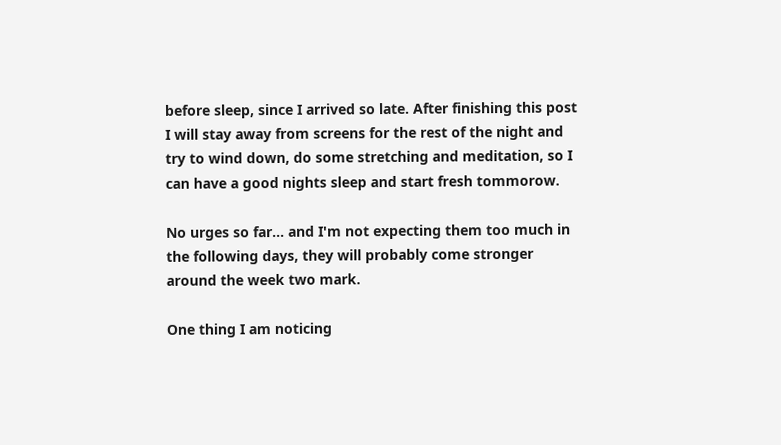before sleep, since I arrived so late. After finishing this post I will stay away from screens for the rest of the night and try to wind down, do some stretching and meditation, so I can have a good nights sleep and start fresh tommorow.

No urges so far... and I'm not expecting them too much in the following days, they will probably come stronger around the week two mark.

One thing I am noticing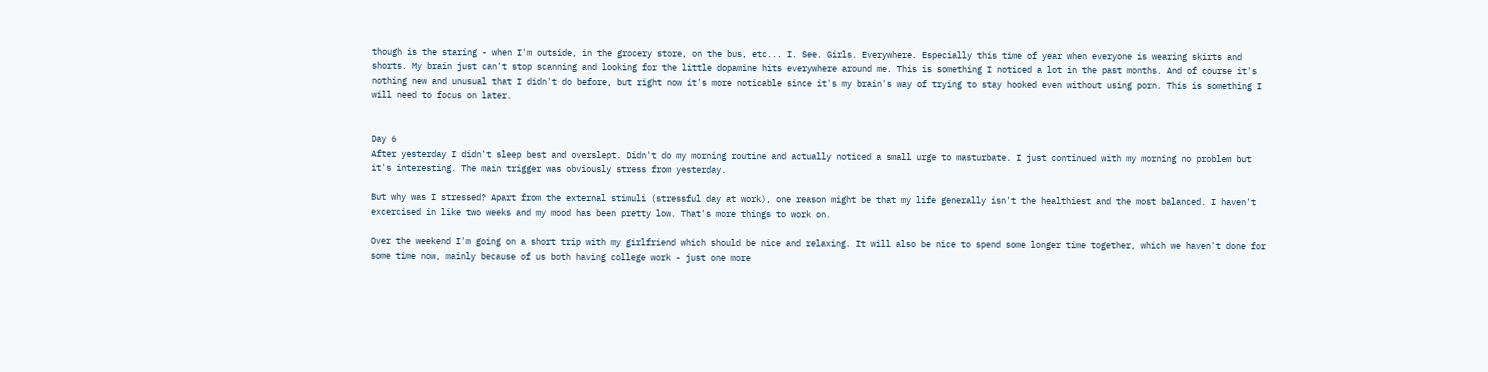though is the staring - when I'm outside, in the grocery store, on the bus, etc... I. See. Girls. Everywhere. Especially this time of year when everyone is wearing skirts and shorts. My brain just can't stop scanning and looking for the little dopamine hits everywhere around me. This is something I noticed a lot in the past months. And of course it's nothing new and unusual that I didn't do before, but right now it's more noticable since it's my brain's way of trying to stay hooked even without using porn. This is something I will need to focus on later.


Day 6
After yesterday I didn't sleep best and overslept. Didn't do my morning routine and actually noticed a small urge to masturbate. I just continued with my morning no problem but it's interesting. The main trigger was obviously stress from yesterday.

But why was I stressed? Apart from the external stimuli (stressful day at work), one reason might be that my life generally isn't the healthiest and the most balanced. I haven't excercised in like two weeks and my mood has been pretty low. That's more things to work on.

Over the weekend I'm going on a short trip with my girlfriend which should be nice and relaxing. It will also be nice to spend some longer time together, which we haven't done for some time now, mainly because of us both having college work - just one more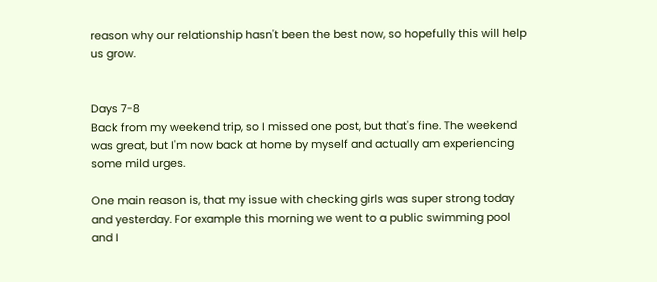reason why our relationship hasn't been the best now, so hopefully this will help us grow.


Days 7-8
Back from my weekend trip, so I missed one post, but that's fine. The weekend was great, but I'm now back at home by myself and actually am experiencing some mild urges.

One main reason is, that my issue with checking girls was super strong today and yesterday. For example this morning we went to a public swimming pool and I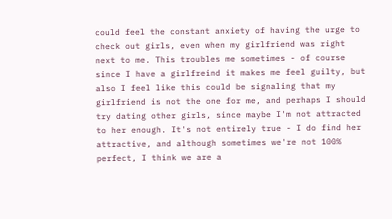could feel the constant anxiety of having the urge to check out girls, even when my girlfriend was right next to me. This troubles me sometimes - of course since I have a girlfreind it makes me feel guilty, but also I feel like this could be signaling that my girlfriend is not the one for me, and perhaps I should try dating other girls, since maybe I'm not attracted to her enough. It's not entirely true - I do find her attractive, and although sometimes we're not 100% perfect, I think we are a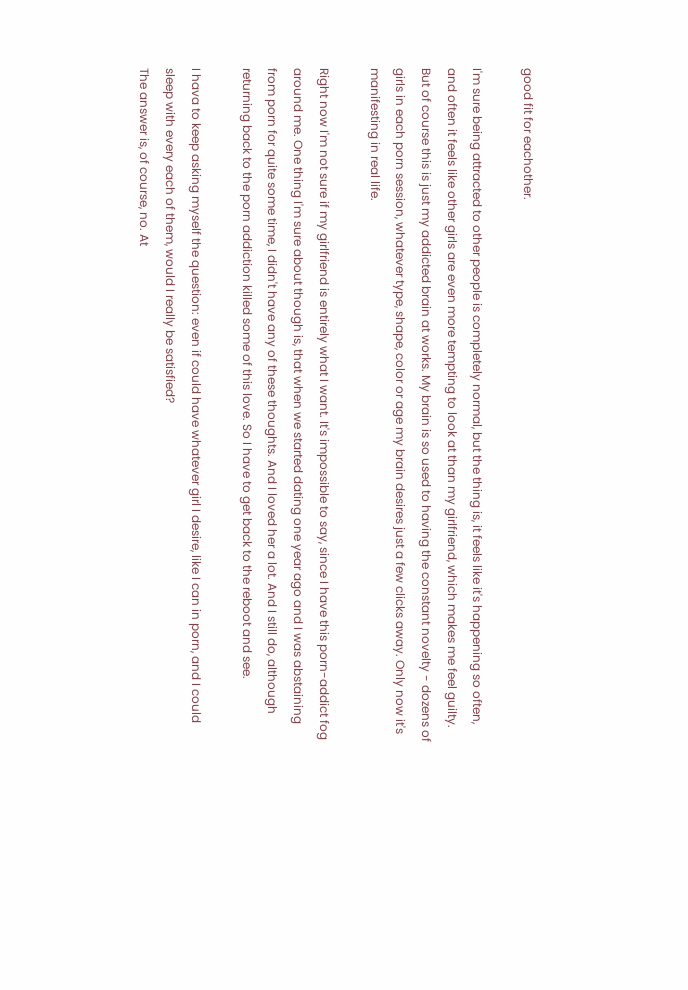good fit for eachother.

I'm sure being attracted to other people is completely normal, but the thing is, it feels like it's happening so often, and often it feels like other girls are even more tempting to look at than my girlfriend, which makes me feel guilty. But of course this is just my addicted brain at works. My brain is so used to having the constant novelty - dozens of girls in each porn session, whatever type, shape, color or age my brain desires just a few clicks away. Only now it's manifesting in real life.

Right now I'm not sure if my girlfriend is entirely what I want. It's impossible to say, since I have this porn-addict fog around me. One thing I'm sure about though is, that when we started dating one year ago and I was abstaining from porn for quite some time, I didn't have any of these thoughts. And I loved her a lot. And I still do, although returning back to the porn addiction killed some of this love. So I have to get back to the reboot and see.

I hava to keep asking myself the question: even if could have whatever girl I desire, like I can in porn, and I could sleep with every each of them, would I really be satisfied?
The answer is, of course, no. At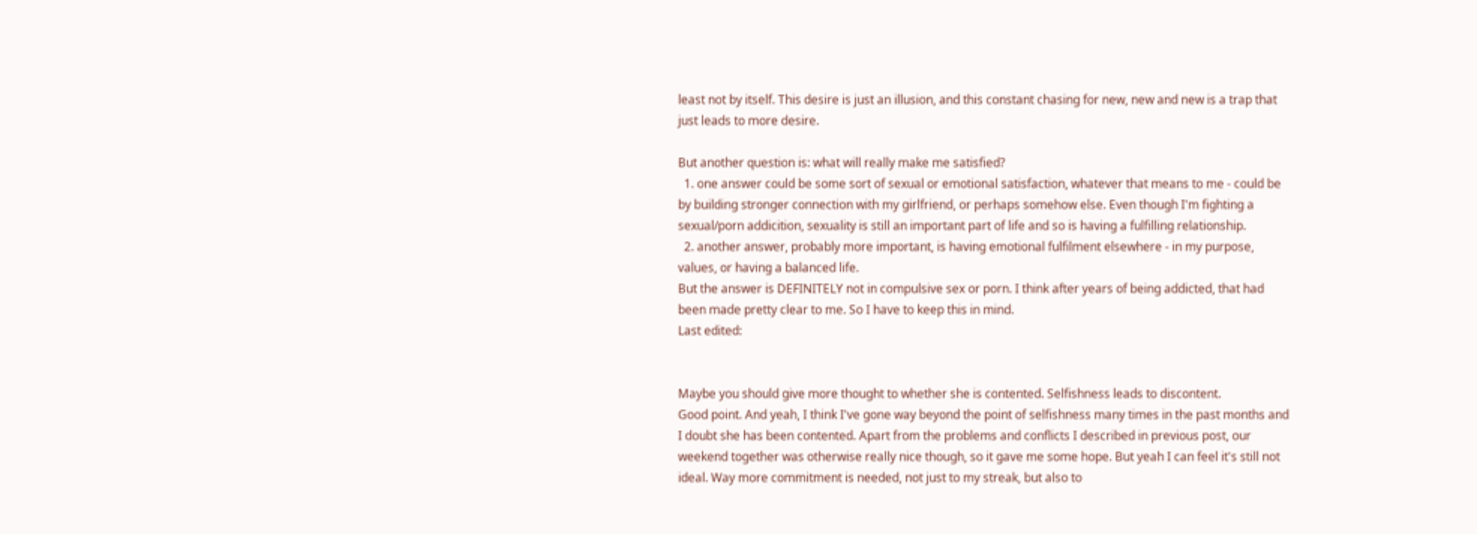least not by itself. This desire is just an illusion, and this constant chasing for new, new and new is a trap that just leads to more desire.

But another question is: what will really make me satisfied?
  1. one answer could be some sort of sexual or emotional satisfaction, whatever that means to me - could be by building stronger connection with my girlfriend, or perhaps somehow else. Even though I'm fighting a sexual/porn addicition, sexuality is still an important part of life and so is having a fulfilling relationship.
  2. another answer, probably more important, is having emotional fulfilment elsewhere - in my purpose, values, or having a balanced life.
But the answer is DEFINITELY not in compulsive sex or porn. I think after years of being addicted, that had been made pretty clear to me. So I have to keep this in mind.
Last edited:


Maybe you should give more thought to whether she is contented. Selfishness leads to discontent.
Good point. And yeah, I think I've gone way beyond the point of selfishness many times in the past months and I doubt she has been contented. Apart from the problems and conflicts I described in previous post, our weekend together was otherwise really nice though, so it gave me some hope. But yeah I can feel it's still not ideal. Way more commitment is needed, not just to my streak, but also to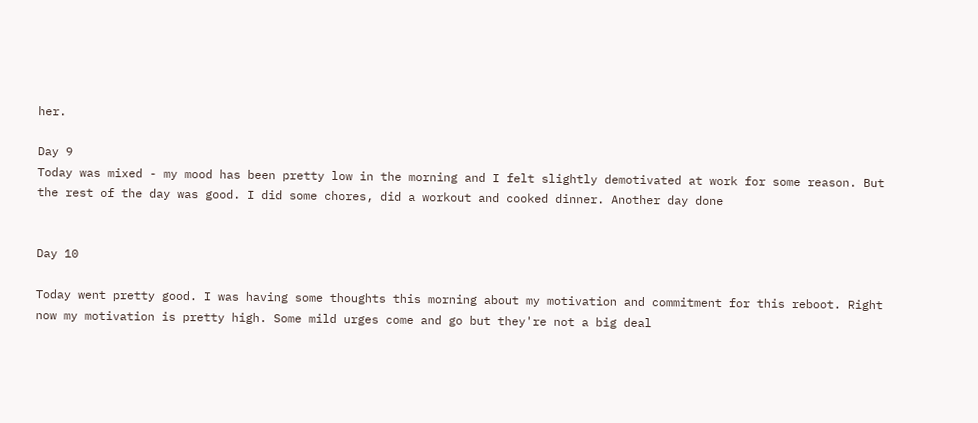her.

Day 9
Today was mixed - my mood has been pretty low in the morning and I felt slightly demotivated at work for some reason. But the rest of the day was good. I did some chores, did a workout and cooked dinner. Another day done


Day 10

Today went pretty good. I was having some thoughts this morning about my motivation and commitment for this reboot. Right now my motivation is pretty high. Some mild urges come and go but they're not a big deal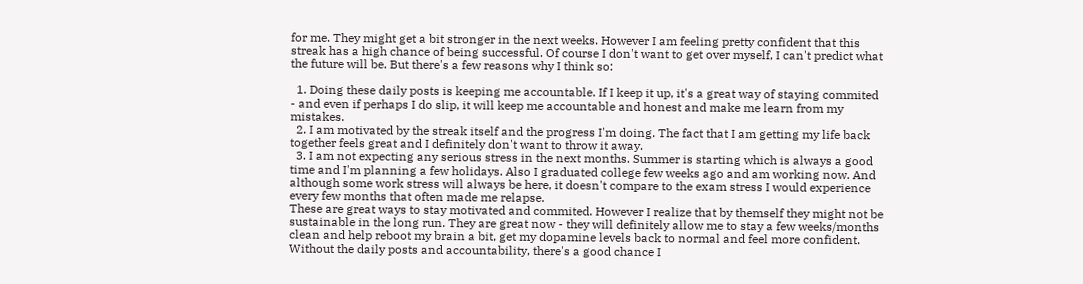for me. They might get a bit stronger in the next weeks. However I am feeling pretty confident that this streak has a high chance of being successful. Of course I don't want to get over myself, I can't predict what the future will be. But there's a few reasons why I think so:

  1. Doing these daily posts is keeping me accountable. If I keep it up, it's a great way of staying commited - and even if perhaps I do slip, it will keep me accountable and honest and make me learn from my mistakes.
  2. I am motivated by the streak itself and the progress I'm doing. The fact that I am getting my life back together feels great and I definitely don't want to throw it away.
  3. I am not expecting any serious stress in the next months. Summer is starting which is always a good time and I'm planning a few holidays. Also I graduated college few weeks ago and am working now. And although some work stress will always be here, it doesn't compare to the exam stress I would experience every few months that often made me relapse.
These are great ways to stay motivated and commited. However I realize that by themself they might not be sustainable in the long run. They are great now - they will definitely allow me to stay a few weeks/months clean and help reboot my brain a bit, get my dopamine levels back to normal and feel more confident. Without the daily posts and accountability, there's a good chance I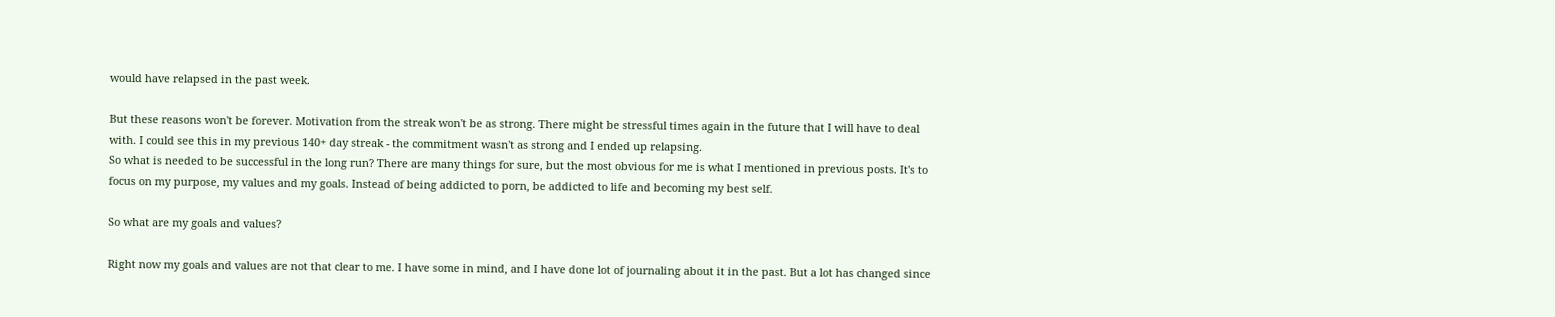would have relapsed in the past week.

But these reasons won't be forever. Motivation from the streak won't be as strong. There might be stressful times again in the future that I will have to deal with. I could see this in my previous 140+ day streak - the commitment wasn't as strong and I ended up relapsing.
So what is needed to be successful in the long run? There are many things for sure, but the most obvious for me is what I mentioned in previous posts. It's to focus on my purpose, my values and my goals. Instead of being addicted to porn, be addicted to life and becoming my best self.

So what are my goals and values?

Right now my goals and values are not that clear to me. I have some in mind, and I have done lot of journaling about it in the past. But a lot has changed since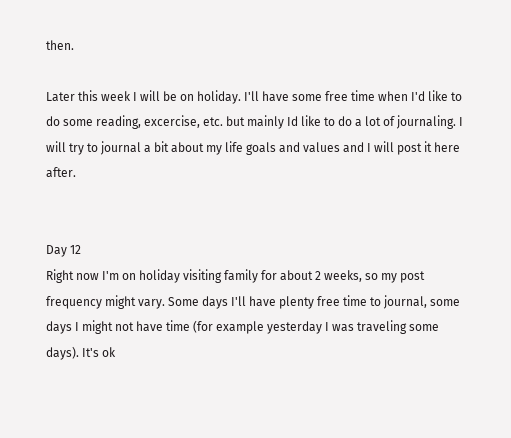then.

Later this week I will be on holiday. I'll have some free time when I'd like to do some reading, excercise, etc. but mainly Id like to do a lot of journaling. I will try to journal a bit about my life goals and values and I will post it here after.


Day 12
Right now I'm on holiday visiting family for about 2 weeks, so my post frequency might vary. Some days I'll have plenty free time to journal, some days I might not have time (for example yesterday I was traveling some days). It's ok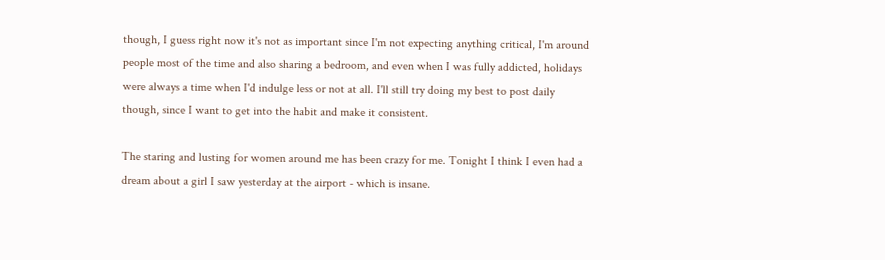though, I guess right now it's not as important since I'm not expecting anything critical, I'm around people most of the time and also sharing a bedroom, and even when I was fully addicted, holidays were always a time when I'd indulge less or not at all. I'll still try doing my best to post daily though, since I want to get into the habit and make it consistent.

The staring and lusting for women around me has been crazy for me. Tonight I think I even had a dream about a girl I saw yesterday at the airport - which is insane.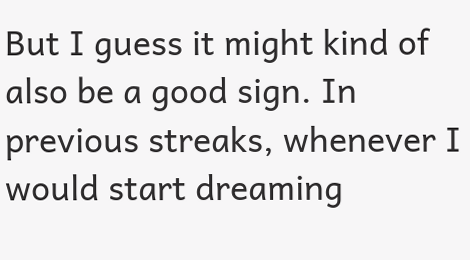But I guess it might kind of also be a good sign. In previous streaks, whenever I would start dreaming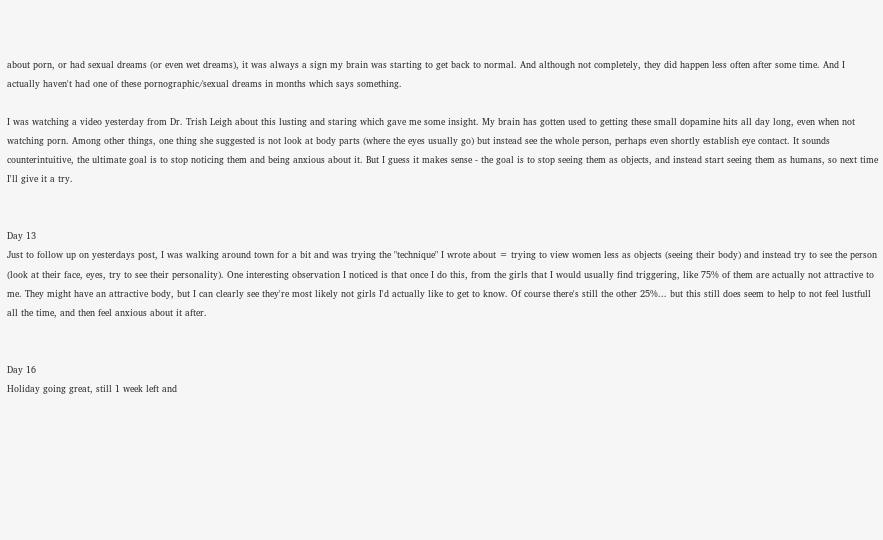about porn, or had sexual dreams (or even wet dreams), it was always a sign my brain was starting to get back to normal. And although not completely, they did happen less often after some time. And I actually haven't had one of these pornographic/sexual dreams in months which says something.

I was watching a video yesterday from Dr. Trish Leigh about this lusting and staring which gave me some insight. My brain has gotten used to getting these small dopamine hits all day long, even when not watching porn. Among other things, one thing she suggested is not look at body parts (where the eyes usually go) but instead see the whole person, perhaps even shortly establish eye contact. It sounds counterintuitive, the ultimate goal is to stop noticing them and being anxious about it. But I guess it makes sense - the goal is to stop seeing them as objects, and instead start seeing them as humans, so next time I'll give it a try.


Day 13
Just to follow up on yesterdays post, I was walking around town for a bit and was trying the "technique" I wrote about = trying to view women less as objects (seeing their body) and instead try to see the person (look at their face, eyes, try to see their personality). One interesting observation I noticed is that once I do this, from the girls that I would usually find triggering, like 75% of them are actually not attractive to me. They might have an attractive body, but I can clearly see they're most likely not girls I'd actually like to get to know. Of course there's still the other 25%... but this still does seem to help to not feel lustfull all the time, and then feel anxious about it after.


Day 16
Holiday going great, still 1 week left and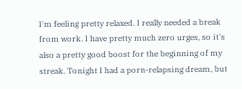I'm feeling pretty relaxed. I really needed a break from work. I have pretty much zero urges, so it's also a pretty good boost for the beginning of my streak. Tonight I had a porn-relapsing dream, but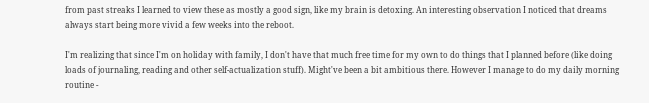from past streaks I learned to view these as mostly a good sign, like my brain is detoxing. An interesting observation I noticed that dreams always start being more vivid a few weeks into the reboot.

I'm realizing that since I'm on holiday with family, I don't have that much free time for my own to do things that I planned before (like doing loads of journaling, reading and other self-actualization stuff). Might've been a bit ambitious there. However I manage to do my daily morning routine -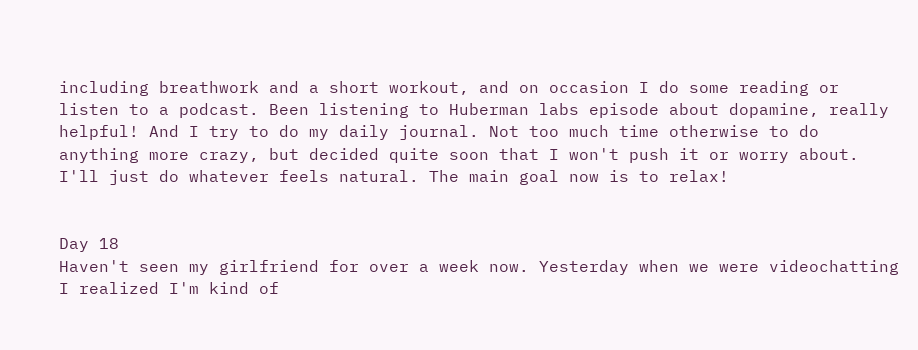including breathwork and a short workout, and on occasion I do some reading or listen to a podcast. Been listening to Huberman labs episode about dopamine, really helpful! And I try to do my daily journal. Not too much time otherwise to do anything more crazy, but decided quite soon that I won't push it or worry about. I'll just do whatever feels natural. The main goal now is to relax!


Day 18
Haven't seen my girlfriend for over a week now. Yesterday when we were videochatting I realized I'm kind of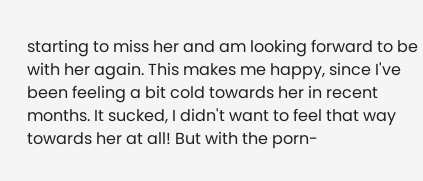starting to miss her and am looking forward to be with her again. This makes me happy, since I've been feeling a bit cold towards her in recent months. It sucked, I didn't want to feel that way towards her at all! But with the porn-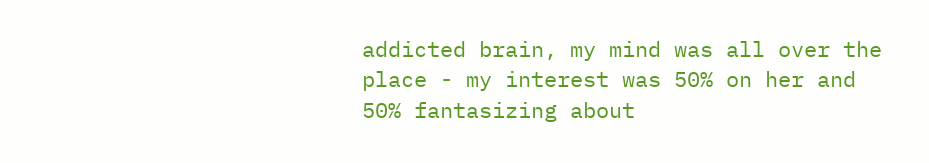addicted brain, my mind was all over the place - my interest was 50% on her and 50% fantasizing about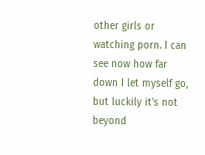other girls or watching porn. I can see now how far down I let myself go, but luckily it's not beyond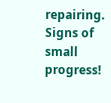repairing. Signs of small progress!